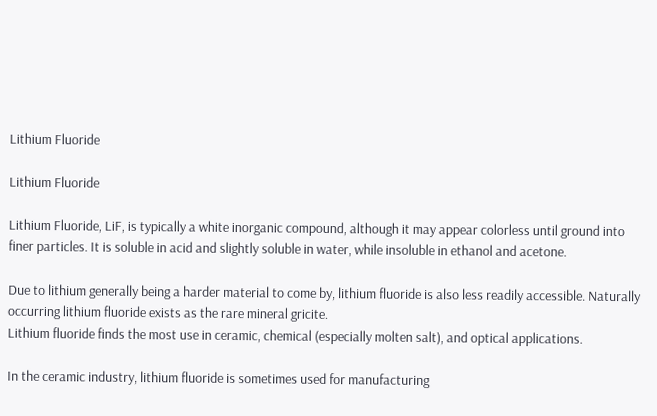Lithium Fluoride

Lithium Fluoride

Lithium Fluoride, LiF, is typically a white inorganic compound, although it may appear colorless until ground into finer particles. It is soluble in acid and slightly soluble in water, while insoluble in ethanol and acetone.

Due to lithium generally being a harder material to come by, lithium fluoride is also less readily accessible. Naturally occurring lithium fluoride exists as the rare mineral gricite.
Lithium fluoride finds the most use in ceramic, chemical (especially molten salt), and optical applications.

In the ceramic industry, lithium fluoride is sometimes used for manufacturing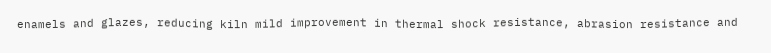enamels and glazes, reducing kiln mild improvement in thermal shock resistance, abrasion resistance and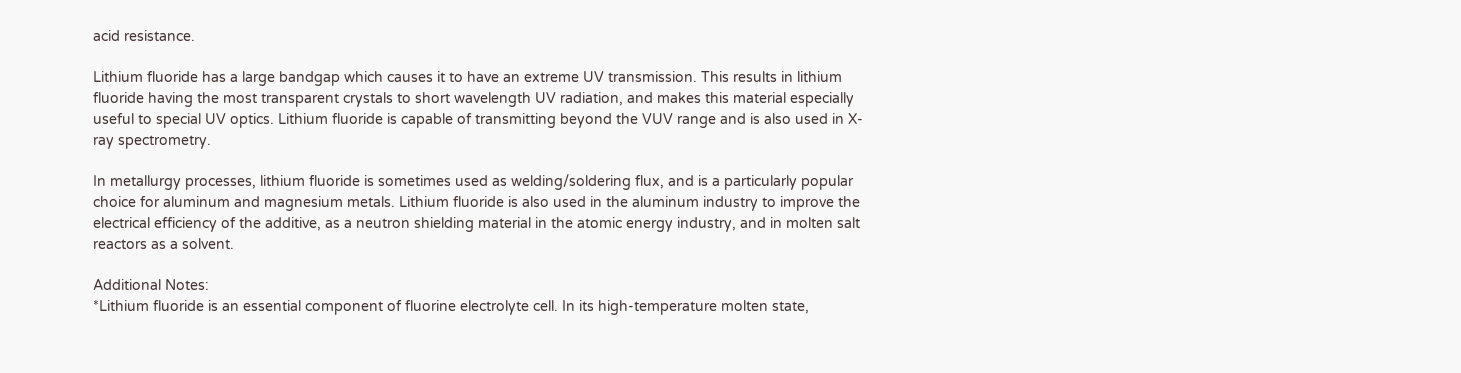acid resistance.

Lithium fluoride has a large bandgap which causes it to have an extreme UV transmission. This results in lithium fluoride having the most transparent crystals to short wavelength UV radiation, and makes this material especially useful to special UV optics. Lithium fluoride is capable of transmitting beyond the VUV range and is also used in X-ray spectrometry.

In metallurgy processes, lithium fluoride is sometimes used as welding/soldering flux, and is a particularly popular choice for aluminum and magnesium metals. Lithium fluoride is also used in the aluminum industry to improve the electrical efficiency of the additive, as a neutron shielding material in the atomic energy industry, and in molten salt reactors as a solvent.

Additional Notes:
*Lithium fluoride is an essential component of fluorine electrolyte cell. In its high-temperature molten state,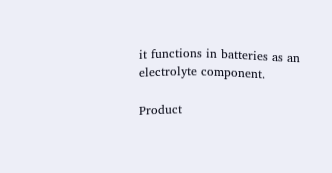it functions in batteries as an electrolyte component.

Product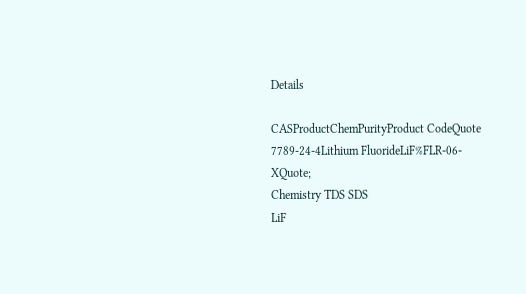Details

CASProductChemPurityProduct CodeQuote
7789-24-4Lithium FluorideLiF%FLR-06-XQuote;
Chemistry TDS SDS
LiF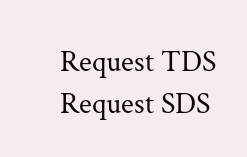Request TDS Request SDS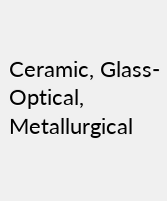Ceramic, Glass-Optical, Metallurgical